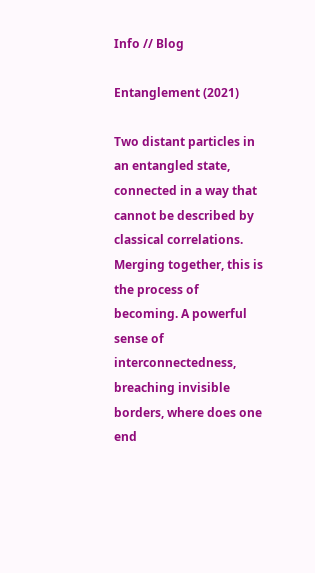Info // Blog

Entanglement (2021)

Two distant particles in an entangled state, connected in a way that cannot be described by classical correlations. Merging together, this is the process of becoming. A powerful sense of interconnectedness, breaching invisible borders, where does one end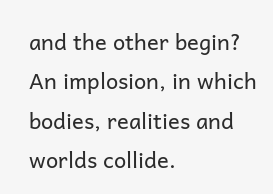and the other begin? An implosion, in which bodies, realities and worlds collide.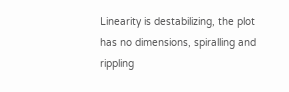Linearity is destabilizing, the plot has no dimensions, spiralling and rippling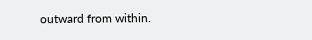outward from within.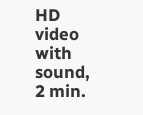HD video with sound, 2 min.